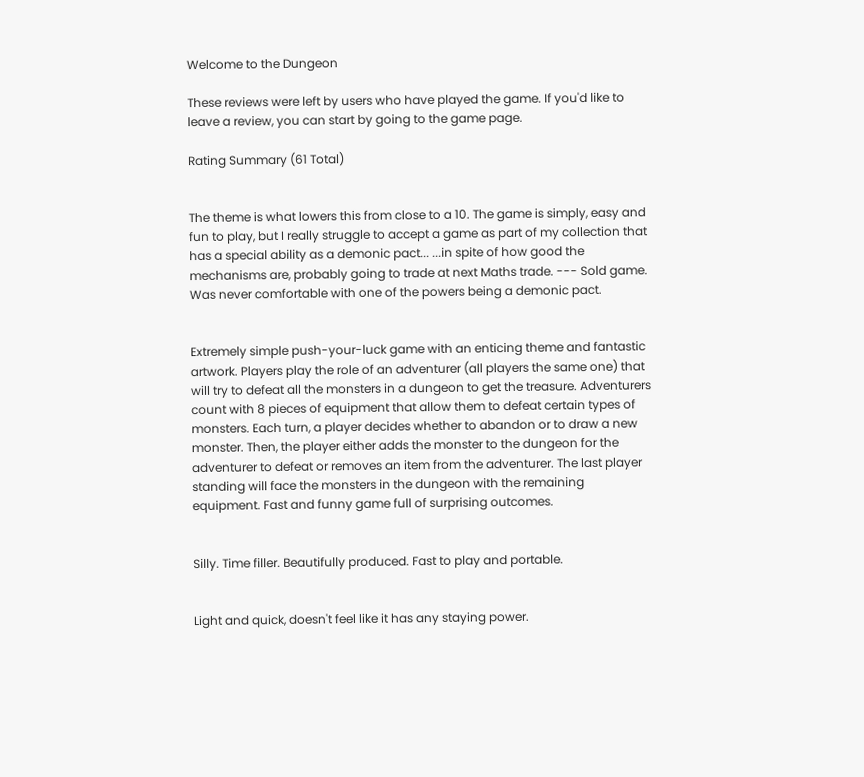Welcome to the Dungeon

These reviews were left by users who have played the game. If you'd like to leave a review, you can start by going to the game page.

Rating Summary (61 Total)


The theme is what lowers this from close to a 10. The game is simply, easy and fun to play, but I really struggle to accept a game as part of my collection that has a special ability as a demonic pact... ...in spite of how good the mechanisms are, probably going to trade at next Maths trade. --- Sold game. Was never comfortable with one of the powers being a demonic pact.


Extremely simple push-your-luck game with an enticing theme and fantastic artwork. Players play the role of an adventurer (all players the same one) that will try to defeat all the monsters in a dungeon to get the treasure. Adventurers count with 8 pieces of equipment that allow them to defeat certain types of monsters. Each turn, a player decides whether to abandon or to draw a new monster. Then, the player either adds the monster to the dungeon for the adventurer to defeat or removes an item from the adventurer. The last player standing will face the monsters in the dungeon with the remaining equipment. Fast and funny game full of surprising outcomes.


Silly. Time filler. Beautifully produced. Fast to play and portable.


Light and quick, doesn't feel like it has any staying power.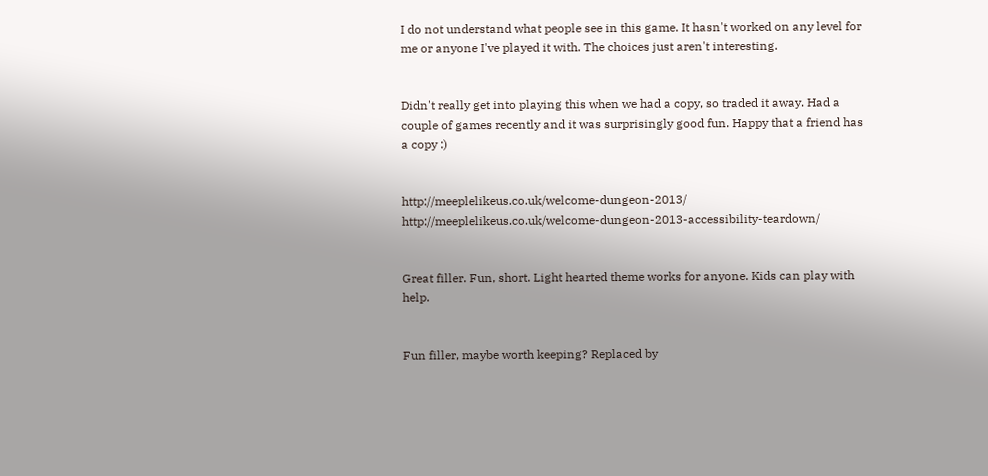I do not understand what people see in this game. It hasn't worked on any level for me or anyone I've played it with. The choices just aren't interesting.


Didn't really get into playing this when we had a copy, so traded it away. Had a couple of games recently and it was surprisingly good fun. Happy that a friend has a copy :)


http://meeplelikeus.co.uk/welcome-dungeon-2013/ http://meeplelikeus.co.uk/welcome-dungeon-2013-accessibility-teardown/


Great filler. Fun, short. Light hearted theme works for anyone. Kids can play with help.


Fun filler, maybe worth keeping? Replaced by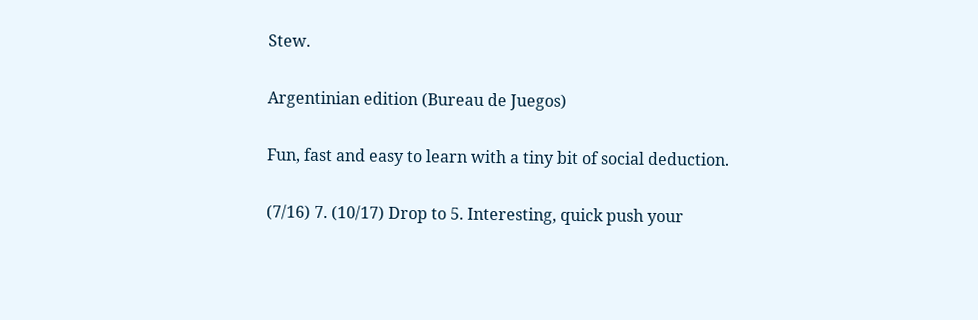Stew.


Argentinian edition (Bureau de Juegos)


Fun, fast and easy to learn with a tiny bit of social deduction.


(7/16) 7. (10/17) Drop to 5. Interesting, quick push your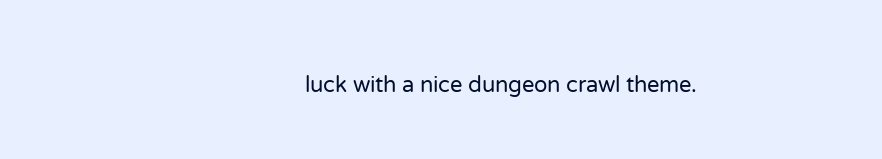luck with a nice dungeon crawl theme.